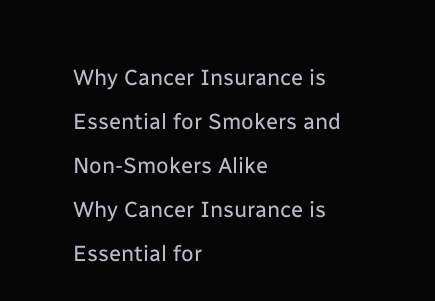Why Cancer Insurance is Essential for Smokers and Non-Smokers Alike
Why Cancer Insurance is Essential for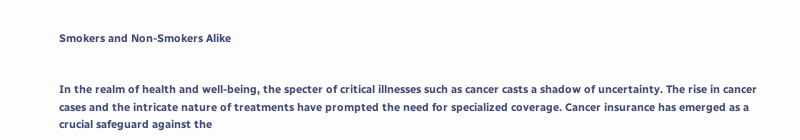Smokers and Non-Smokers Alike


In the realm of health and well-being, the specter of critical illnesses such as cancer casts a shadow of uncertainty. The rise in cancer cases and the intricate nature of treatments have prompted the need for specialized coverage. Cancer insurance has emerged as a crucial safeguard against the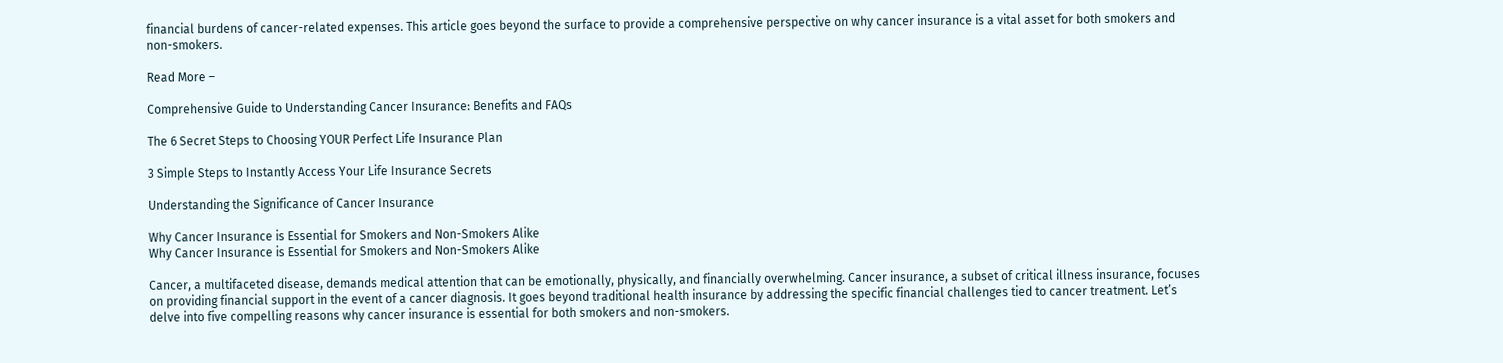financial burdens of cancer-related expenses. This article goes beyond the surface to provide a comprehensive perspective on why cancer insurance is a vital asset for both smokers and non-smokers.

Read More –

Comprehensive Guide to Understanding Cancer Insurance: Benefits and FAQs

The 6 Secret Steps to Choosing YOUR Perfect Life Insurance Plan

3 Simple Steps to Instantly Access Your Life Insurance Secrets

Understanding the Significance of Cancer Insurance

Why Cancer Insurance is Essential for Smokers and Non-Smokers Alike
Why Cancer Insurance is Essential for Smokers and Non-Smokers Alike

Cancer, a multifaceted disease, demands medical attention that can be emotionally, physically, and financially overwhelming. Cancer insurance, a subset of critical illness insurance, focuses on providing financial support in the event of a cancer diagnosis. It goes beyond traditional health insurance by addressing the specific financial challenges tied to cancer treatment. Let’s delve into five compelling reasons why cancer insurance is essential for both smokers and non-smokers.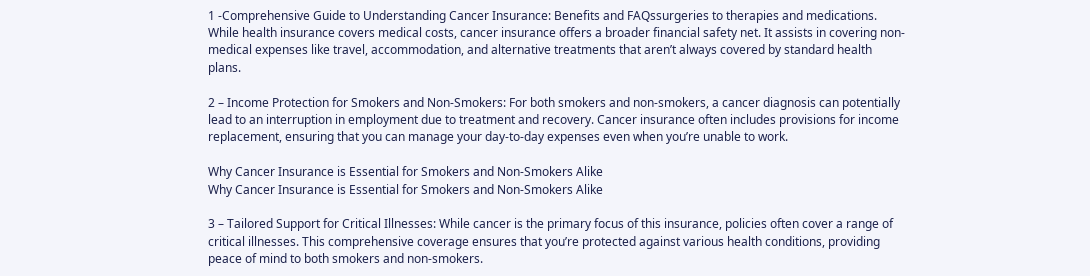1 -Comprehensive Guide to Understanding Cancer Insurance: Benefits and FAQssurgeries to therapies and medications. While health insurance covers medical costs, cancer insurance offers a broader financial safety net. It assists in covering non-medical expenses like travel, accommodation, and alternative treatments that aren’t always covered by standard health plans.

2 – Income Protection for Smokers and Non-Smokers: For both smokers and non-smokers, a cancer diagnosis can potentially lead to an interruption in employment due to treatment and recovery. Cancer insurance often includes provisions for income replacement, ensuring that you can manage your day-to-day expenses even when you’re unable to work.

Why Cancer Insurance is Essential for Smokers and Non-Smokers Alike
Why Cancer Insurance is Essential for Smokers and Non-Smokers Alike

3 – Tailored Support for Critical Illnesses: While cancer is the primary focus of this insurance, policies often cover a range of critical illnesses. This comprehensive coverage ensures that you’re protected against various health conditions, providing peace of mind to both smokers and non-smokers.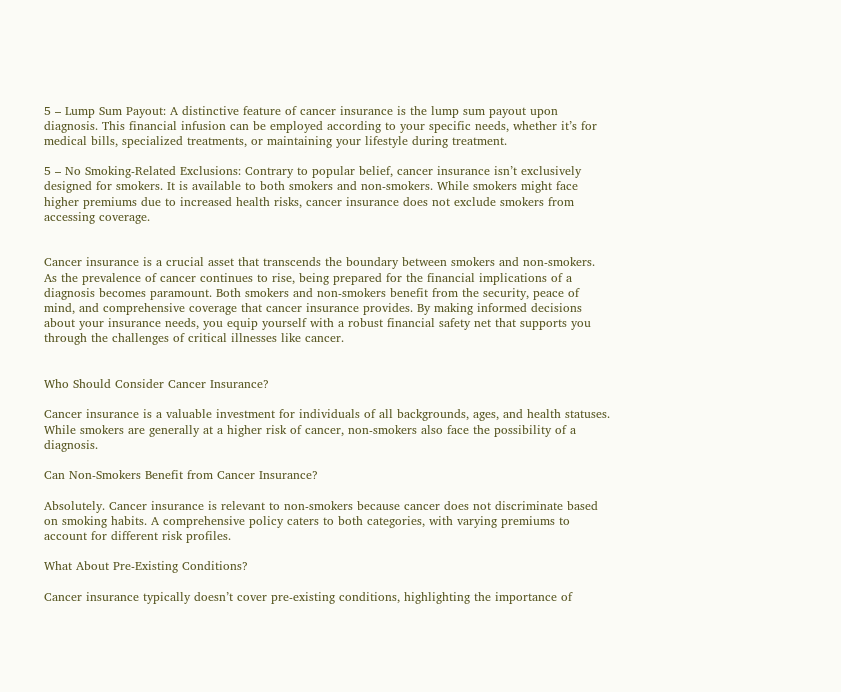5 – Lump Sum Payout: A distinctive feature of cancer insurance is the lump sum payout upon diagnosis. This financial infusion can be employed according to your specific needs, whether it’s for medical bills, specialized treatments, or maintaining your lifestyle during treatment.

5 – No Smoking-Related Exclusions: Contrary to popular belief, cancer insurance isn’t exclusively designed for smokers. It is available to both smokers and non-smokers. While smokers might face higher premiums due to increased health risks, cancer insurance does not exclude smokers from accessing coverage.


Cancer insurance is a crucial asset that transcends the boundary between smokers and non-smokers. As the prevalence of cancer continues to rise, being prepared for the financial implications of a diagnosis becomes paramount. Both smokers and non-smokers benefit from the security, peace of mind, and comprehensive coverage that cancer insurance provides. By making informed decisions about your insurance needs, you equip yourself with a robust financial safety net that supports you through the challenges of critical illnesses like cancer.


Who Should Consider Cancer Insurance?

Cancer insurance is a valuable investment for individuals of all backgrounds, ages, and health statuses. While smokers are generally at a higher risk of cancer, non-smokers also face the possibility of a diagnosis.

Can Non-Smokers Benefit from Cancer Insurance?

Absolutely. Cancer insurance is relevant to non-smokers because cancer does not discriminate based on smoking habits. A comprehensive policy caters to both categories, with varying premiums to account for different risk profiles.

What About Pre-Existing Conditions?

Cancer insurance typically doesn’t cover pre-existing conditions, highlighting the importance of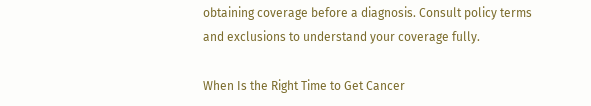obtaining coverage before a diagnosis. Consult policy terms and exclusions to understand your coverage fully.

When Is the Right Time to Get Cancer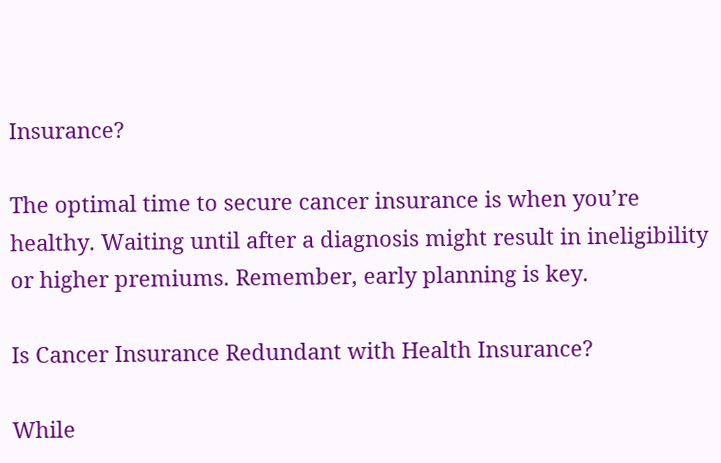Insurance?

The optimal time to secure cancer insurance is when you’re healthy. Waiting until after a diagnosis might result in ineligibility or higher premiums. Remember, early planning is key.

Is Cancer Insurance Redundant with Health Insurance?

While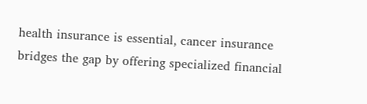health insurance is essential, cancer insurance bridges the gap by offering specialized financial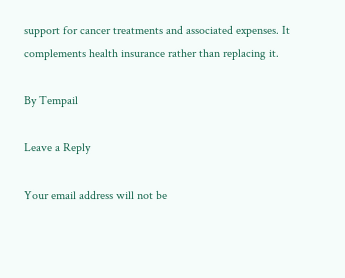support for cancer treatments and associated expenses. It complements health insurance rather than replacing it.

By Tempail

Leave a Reply

Your email address will not be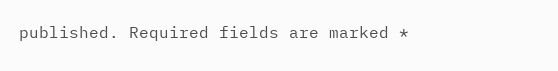published. Required fields are marked *